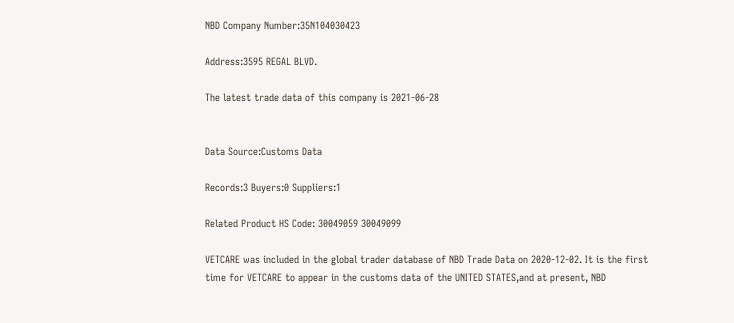NBD Company Number:35N104030423

Address:3595 REGAL BLVD.

The latest trade data of this company is 2021-06-28


Data Source:Customs Data

Records:3 Buyers:0 Suppliers:1

Related Product HS Code: 30049059 30049099

VETCARE was included in the global trader database of NBD Trade Data on 2020-12-02. It is the first time for VETCARE to appear in the customs data of the UNITED STATES,and at present, NBD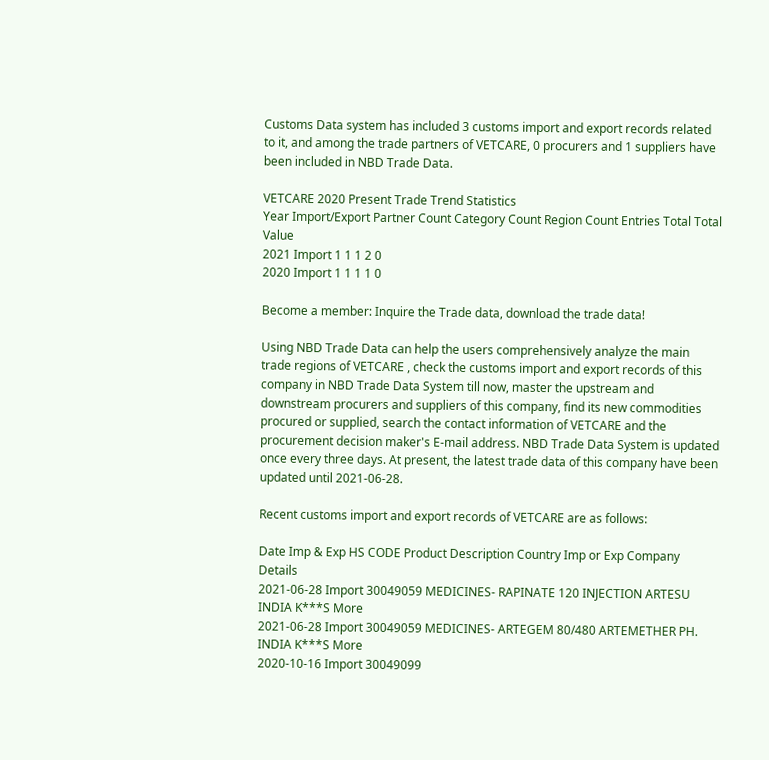Customs Data system has included 3 customs import and export records related to it, and among the trade partners of VETCARE, 0 procurers and 1 suppliers have been included in NBD Trade Data.

VETCARE 2020 Present Trade Trend Statistics
Year Import/Export Partner Count Category Count Region Count Entries Total Total Value
2021 Import 1 1 1 2 0
2020 Import 1 1 1 1 0

Become a member: Inquire the Trade data, download the trade data!

Using NBD Trade Data can help the users comprehensively analyze the main trade regions of VETCARE , check the customs import and export records of this company in NBD Trade Data System till now, master the upstream and downstream procurers and suppliers of this company, find its new commodities procured or supplied, search the contact information of VETCARE and the procurement decision maker's E-mail address. NBD Trade Data System is updated once every three days. At present, the latest trade data of this company have been updated until 2021-06-28.

Recent customs import and export records of VETCARE are as follows:

Date Imp & Exp HS CODE Product Description Country Imp or Exp Company Details
2021-06-28 Import 30049059 MEDICINES- RAPINATE 120 INJECTION ARTESU INDIA K***S More
2021-06-28 Import 30049059 MEDICINES- ARTEGEM 80/480 ARTEMETHER PH. INDIA K***S More
2020-10-16 Import 30049099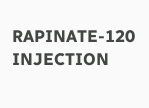RAPINATE-120 INJECTION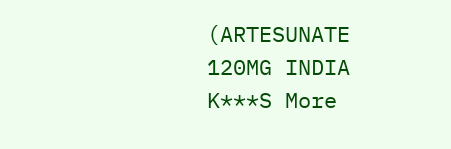(ARTESUNATE 120MG INDIA K***S More